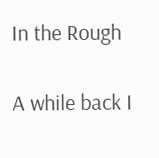In the Rough

A while back I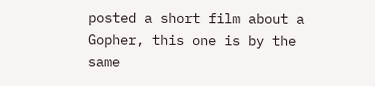posted a short film about a Gopher, this one is by the same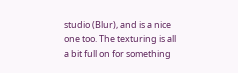studio (Blur), and is a nice one too. The texturing is all a bit full on for something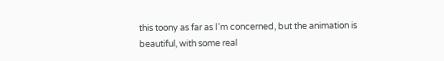this toony as far as I'm concerned, but the animation is beautiful, with some real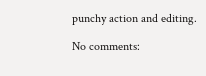punchy action and editing.

No comments: